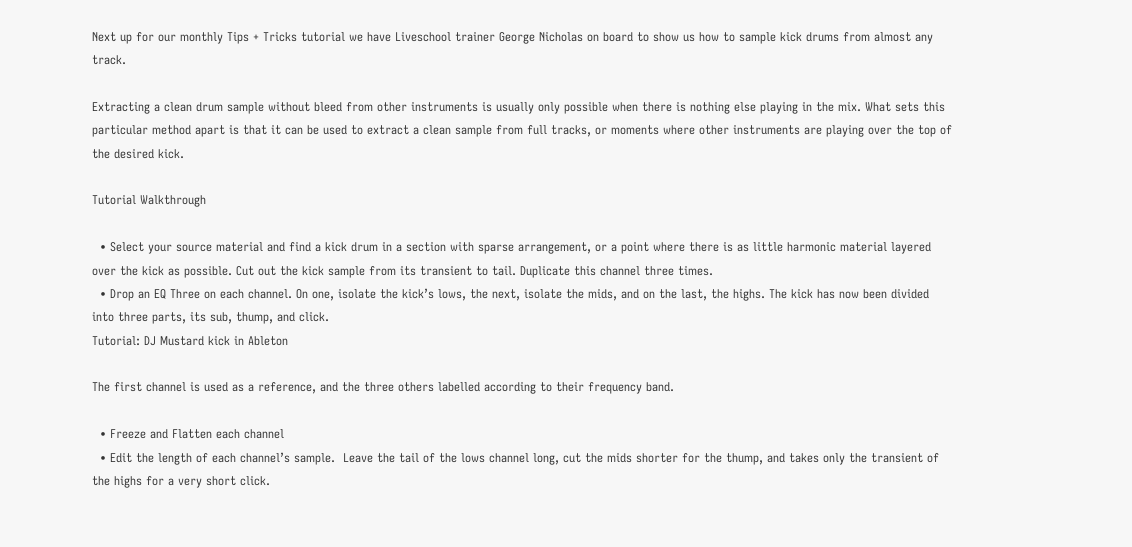Next up for our monthly Tips + Tricks tutorial we have Liveschool trainer George Nicholas on board to show us how to sample kick drums from almost any track.

Extracting a clean drum sample without bleed from other instruments is usually only possible when there is nothing else playing in the mix. What sets this particular method apart is that it can be used to extract a clean sample from full tracks, or moments where other instruments are playing over the top of the desired kick.

Tutorial Walkthrough

  • Select your source material and find a kick drum in a section with sparse arrangement, or a point where there is as little harmonic material layered over the kick as possible. Cut out the kick sample from its transient to tail. Duplicate this channel three times.
  • Drop an EQ Three on each channel. On one, isolate the kick’s lows, the next, isolate the mids, and on the last, the highs. The kick has now been divided into three parts, its sub, thump, and click.
Tutorial: DJ Mustard kick in Ableton

The first channel is used as a reference, and the three others labelled according to their frequency band.

  • Freeze and Flatten each channel
  • Edit the length of each channel’s sample.  Leave the tail of the lows channel long, cut the mids shorter for the thump, and takes only the transient of the highs for a very short click.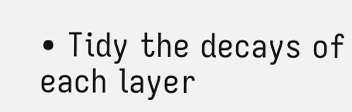• Tidy the decays of each layer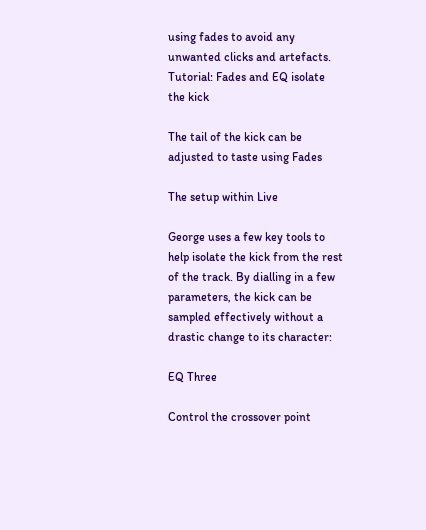using fades to avoid any unwanted clicks and artefacts.
Tutorial: Fades and EQ isolate the kick

The tail of the kick can be adjusted to taste using Fades

The setup within Live

George uses a few key tools to help isolate the kick from the rest of the track. By dialling in a few parameters, the kick can be sampled effectively without a drastic change to its character:

EQ Three

Control the crossover point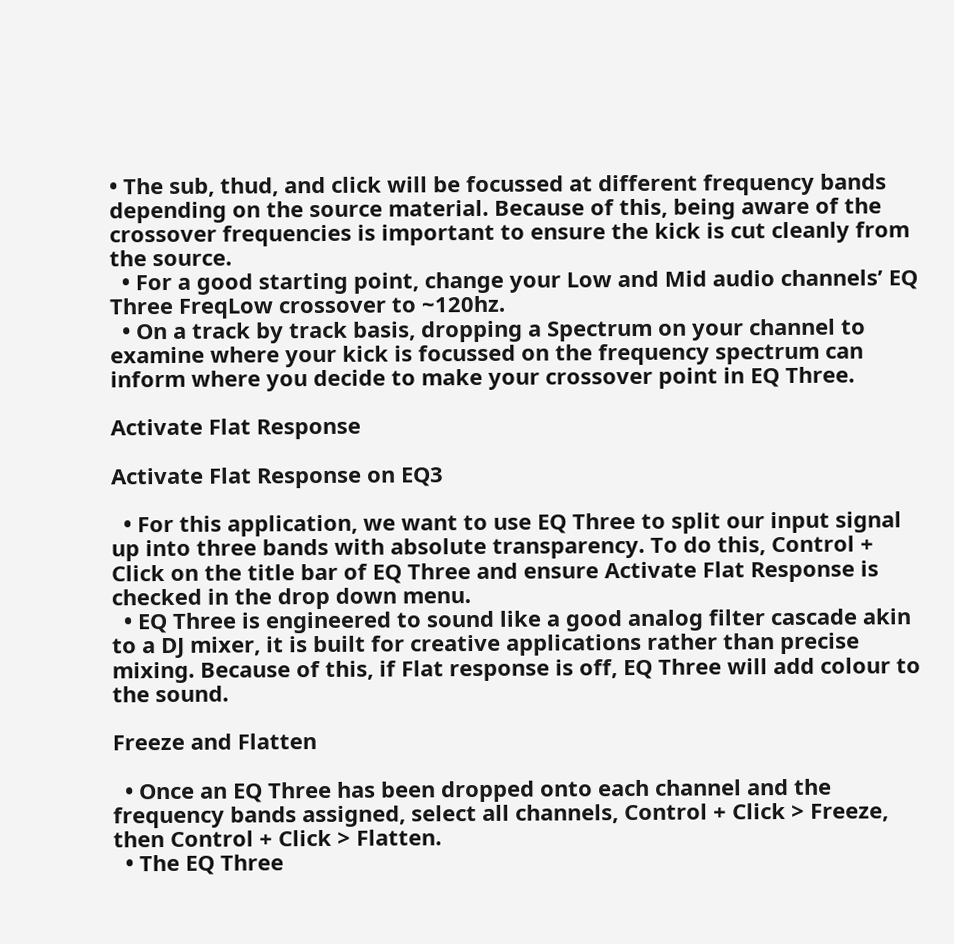• The sub, thud, and click will be focussed at different frequency bands depending on the source material. Because of this, being aware of the crossover frequencies is important to ensure the kick is cut cleanly from the source.
  • For a good starting point, change your Low and Mid audio channels’ EQ Three FreqLow crossover to ~120hz.
  • On a track by track basis, dropping a Spectrum on your channel to examine where your kick is focussed on the frequency spectrum can inform where you decide to make your crossover point in EQ Three.

Activate Flat Response

Activate Flat Response on EQ3

  • For this application, we want to use EQ Three to split our input signal up into three bands with absolute transparency. To do this, Control + Click on the title bar of EQ Three and ensure Activate Flat Response is checked in the drop down menu.
  • EQ Three is engineered to sound like a good analog filter cascade akin to a DJ mixer, it is built for creative applications rather than precise mixing. Because of this, if Flat response is off, EQ Three will add colour to the sound.

Freeze and Flatten

  • Once an EQ Three has been dropped onto each channel and the frequency bands assigned, select all channels, Control + Click > Freeze, then Control + Click > Flatten.
  • The EQ Three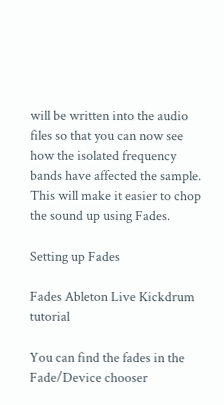will be written into the audio files so that you can now see how the isolated frequency bands have affected the sample. This will make it easier to chop the sound up using Fades.

Setting up Fades

Fades Ableton Live Kickdrum tutorial

You can find the fades in the Fade/Device chooser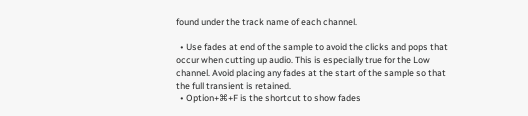found under the track name of each channel.

  • Use fades at end of the sample to avoid the clicks and pops that occur when cutting up audio. This is especially true for the Low channel. Avoid placing any fades at the start of the sample so that the full transient is retained.
  • Option+⌘+F is the shortcut to show fades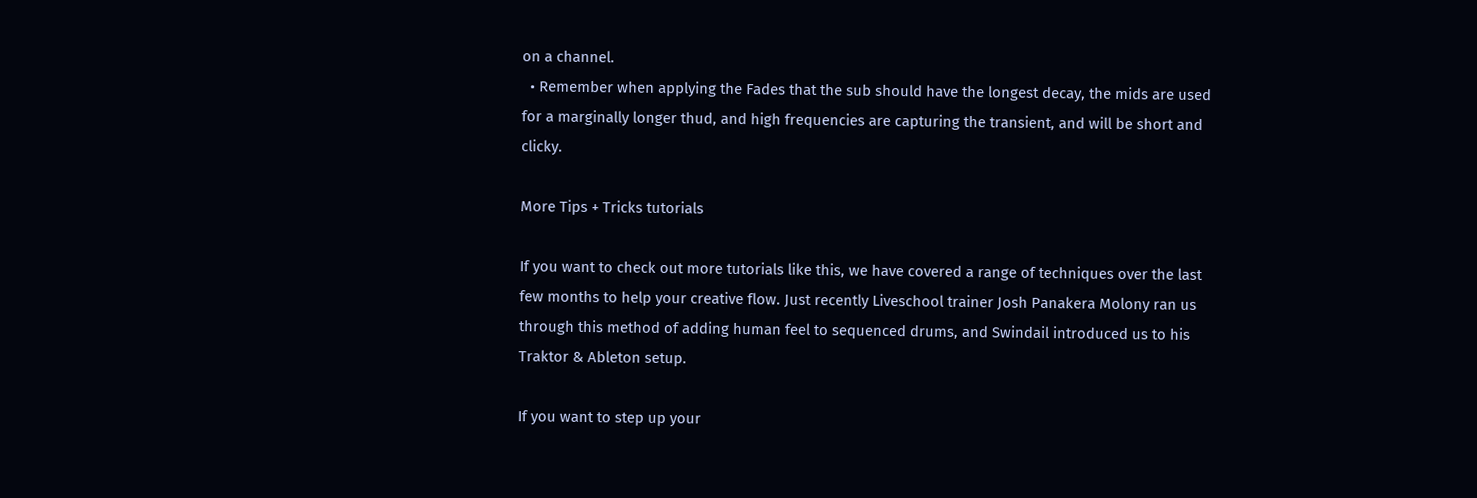on a channel.
  • Remember when applying the Fades that the sub should have the longest decay, the mids are used for a marginally longer thud, and high frequencies are capturing the transient, and will be short and clicky.

More Tips + Tricks tutorials

If you want to check out more tutorials like this, we have covered a range of techniques over the last few months to help your creative flow. Just recently Liveschool trainer Josh Panakera Molony ran us through this method of adding human feel to sequenced drums, and Swindail introduced us to his Traktor & Ableton setup.

If you want to step up your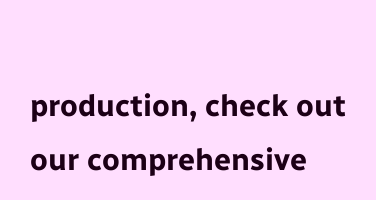production, check out our comprehensive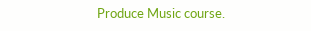Produce Music course.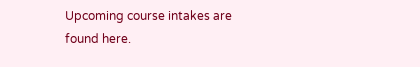Upcoming course intakes are found here.